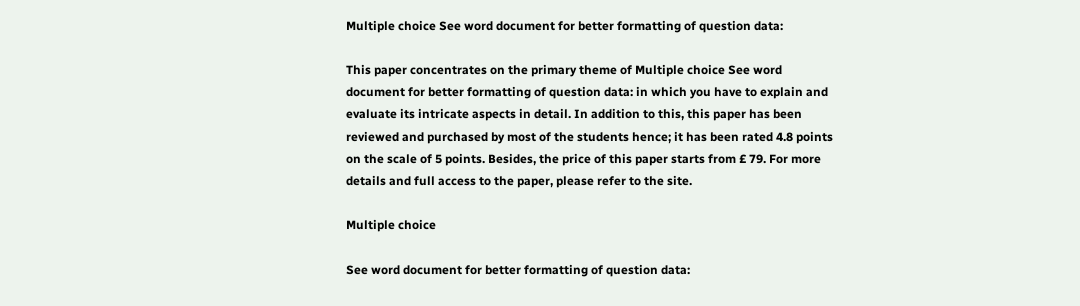Multiple choice See word document for better formatting of question data:

This paper concentrates on the primary theme of Multiple choice See word document for better formatting of question data: in which you have to explain and evaluate its intricate aspects in detail. In addition to this, this paper has been reviewed and purchased by most of the students hence; it has been rated 4.8 points on the scale of 5 points. Besides, the price of this paper starts from £ 79. For more details and full access to the paper, please refer to the site.

Multiple choice

See word document for better formatting of question data: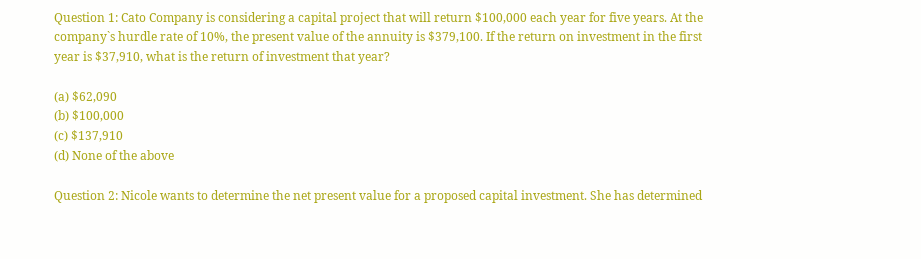Question 1: Cato Company is considering a capital project that will return $100,000 each year for five years. At the company`s hurdle rate of 10%, the present value of the annuity is $379,100. If the return on investment in the first year is $37,910, what is the return of investment that year?

(a) $62,090
(b) $100,000
(c) $137,910
(d) None of the above

Question 2: Nicole wants to determine the net present value for a proposed capital investment. She has determined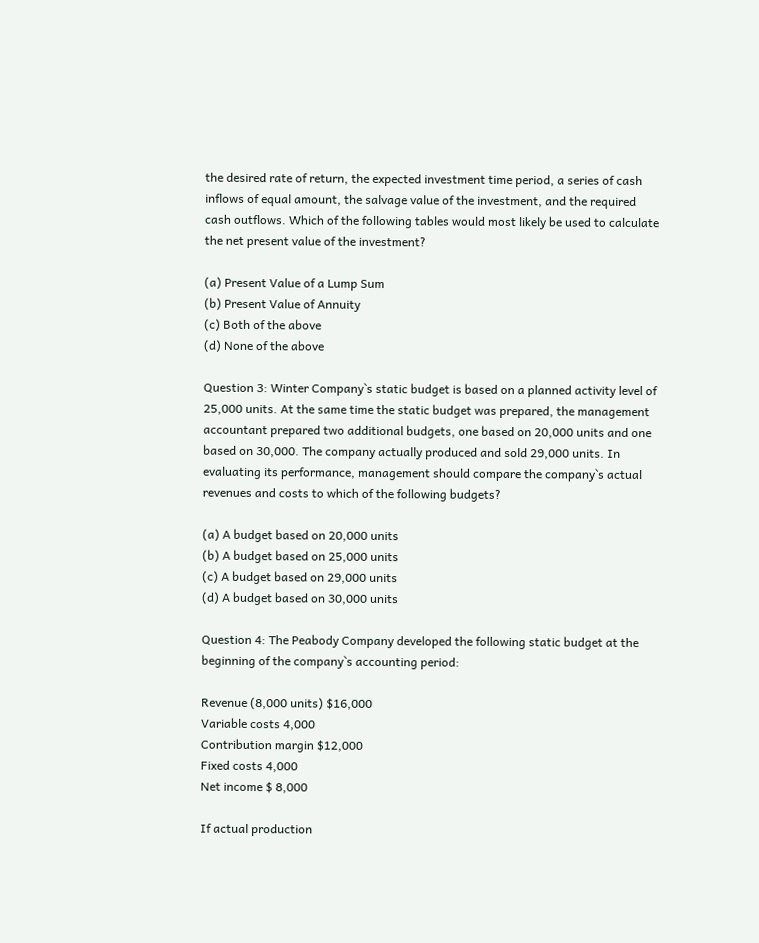the desired rate of return, the expected investment time period, a series of cash inflows of equal amount, the salvage value of the investment, and the required cash outflows. Which of the following tables would most likely be used to calculate the net present value of the investment?

(a) Present Value of a Lump Sum
(b) Present Value of Annuity
(c) Both of the above
(d) None of the above

Question 3: Winter Company`s static budget is based on a planned activity level of 25,000 units. At the same time the static budget was prepared, the management accountant prepared two additional budgets, one based on 20,000 units and one based on 30,000. The company actually produced and sold 29,000 units. In evaluating its performance, management should compare the company`s actual revenues and costs to which of the following budgets?

(a) A budget based on 20,000 units
(b) A budget based on 25,000 units
(c) A budget based on 29,000 units
(d) A budget based on 30,000 units

Question 4: The Peabody Company developed the following static budget at the beginning of the company`s accounting period:

Revenue (8,000 units) $16,000
Variable costs 4,000
Contribution margin $12,000
Fixed costs 4,000
Net income $ 8,000

If actual production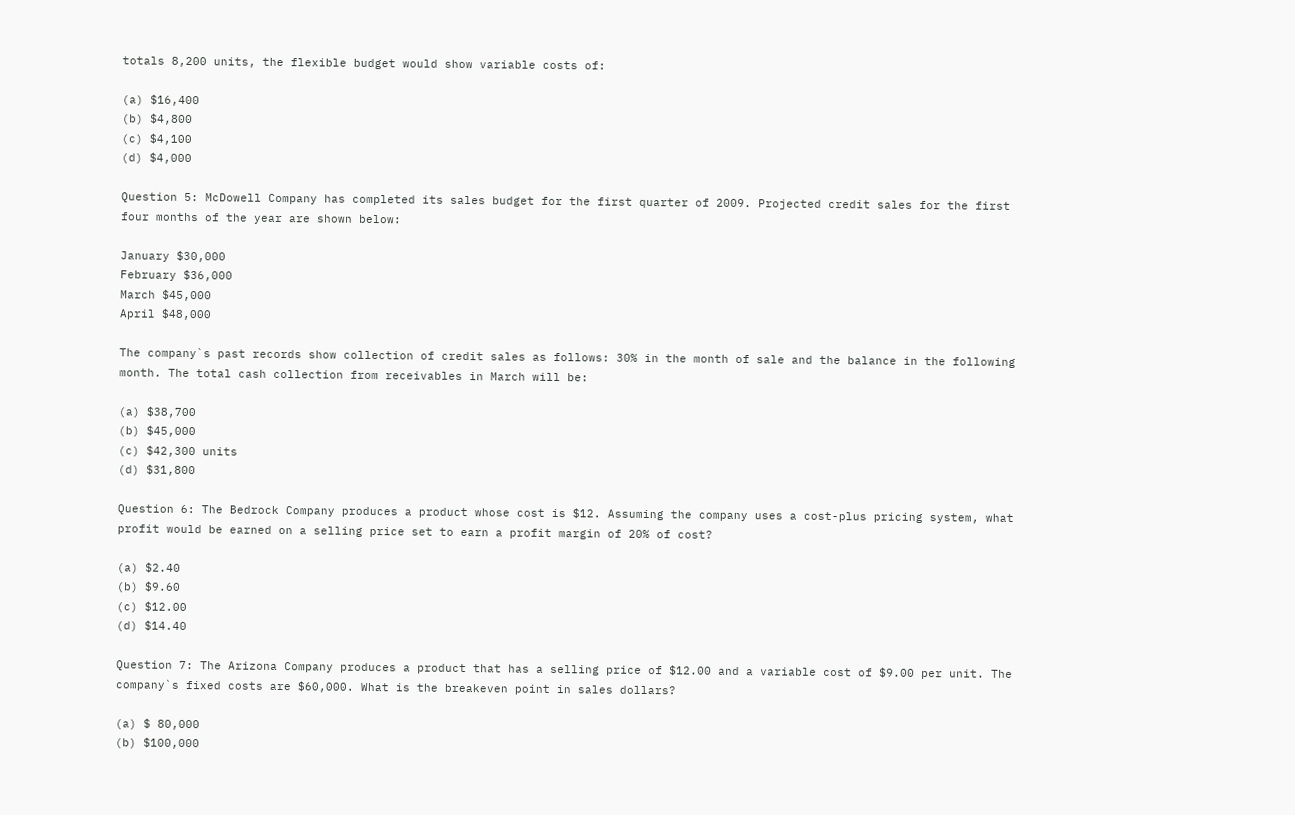totals 8,200 units, the flexible budget would show variable costs of:

(a) $16,400
(b) $4,800
(c) $4,100
(d) $4,000

Question 5: McDowell Company has completed its sales budget for the first quarter of 2009. Projected credit sales for the first four months of the year are shown below:

January $30,000
February $36,000
March $45,000
April $48,000

The company`s past records show collection of credit sales as follows: 30% in the month of sale and the balance in the following month. The total cash collection from receivables in March will be:

(a) $38,700
(b) $45,000
(c) $42,300 units
(d) $31,800

Question 6: The Bedrock Company produces a product whose cost is $12. Assuming the company uses a cost-plus pricing system, what profit would be earned on a selling price set to earn a profit margin of 20% of cost?

(a) $2.40
(b) $9.60
(c) $12.00
(d) $14.40

Question 7: The Arizona Company produces a product that has a selling price of $12.00 and a variable cost of $9.00 per unit. The company`s fixed costs are $60,000. What is the breakeven point in sales dollars?

(a) $ 80,000
(b) $100,000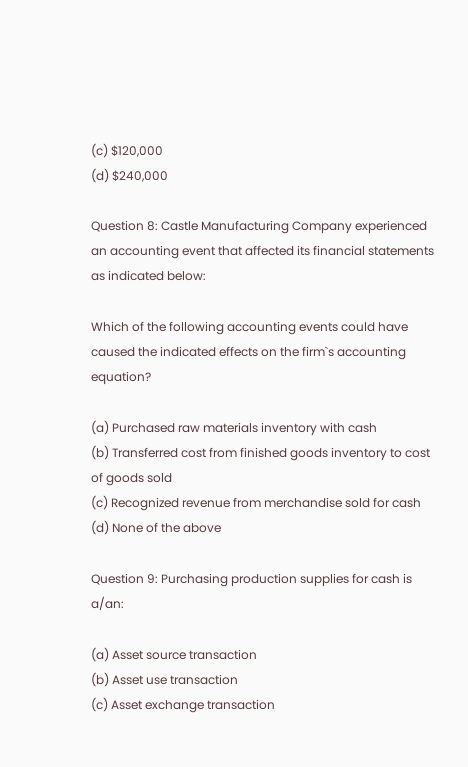(c) $120,000
(d) $240,000

Question 8: Castle Manufacturing Company experienced an accounting event that affected its financial statements as indicated below:

Which of the following accounting events could have caused the indicated effects on the firm`s accounting equation?

(a) Purchased raw materials inventory with cash
(b) Transferred cost from finished goods inventory to cost of goods sold
(c) Recognized revenue from merchandise sold for cash
(d) None of the above

Question 9: Purchasing production supplies for cash is a/an:

(a) Asset source transaction
(b) Asset use transaction
(c) Asset exchange transaction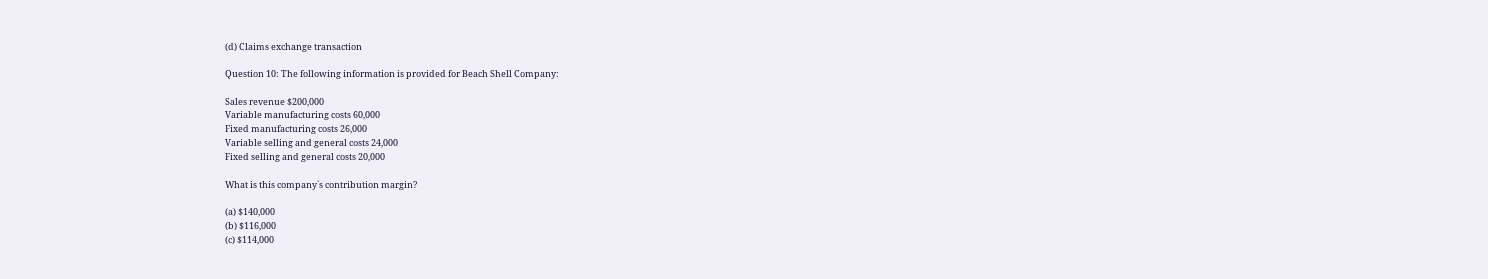(d) Claims exchange transaction

Question 10: The following information is provided for Beach Shell Company:

Sales revenue $200,000
Variable manufacturing costs 60,000
Fixed manufacturing costs 26,000
Variable selling and general costs 24,000
Fixed selling and general costs 20,000

What is this company`s contribution margin?

(a) $140,000
(b) $116,000
(c) $114,000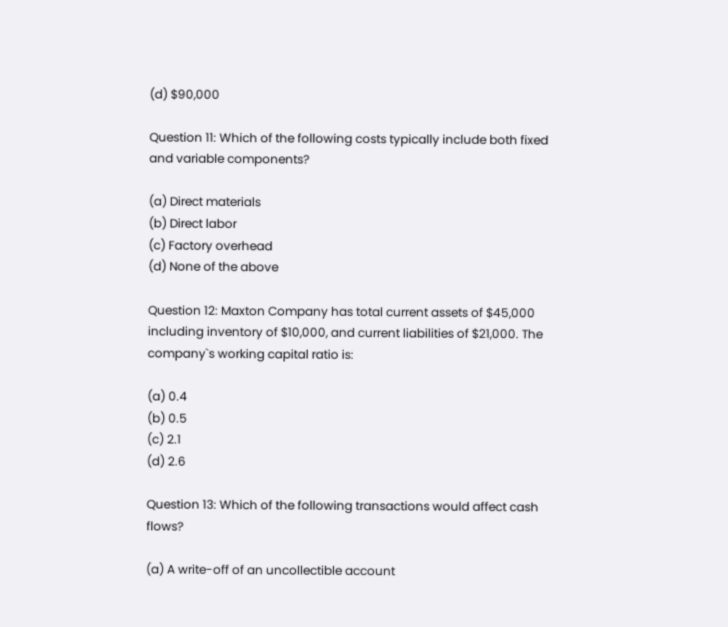(d) $90,000

Question 11: Which of the following costs typically include both fixed and variable components?

(a) Direct materials
(b) Direct labor
(c) Factory overhead
(d) None of the above

Question 12: Maxton Company has total current assets of $45,000 including inventory of $10,000, and current liabilities of $21,000. The company`s working capital ratio is:

(a) 0.4
(b) 0.5
(c) 2.1
(d) 2.6

Question 13: Which of the following transactions would affect cash flows?

(a) A write-off of an uncollectible account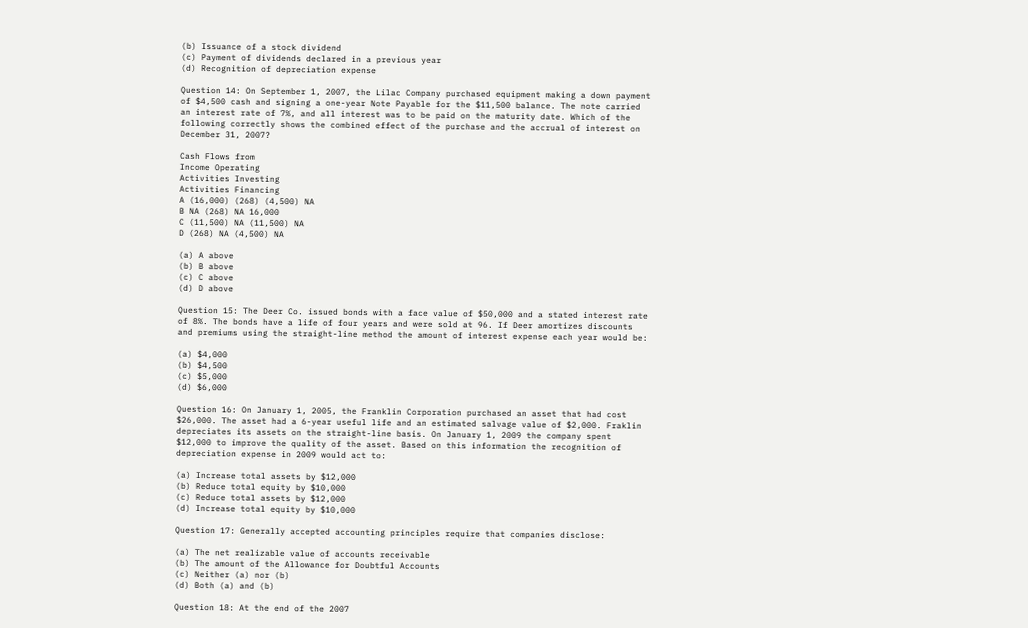(b) Issuance of a stock dividend
(c) Payment of dividends declared in a previous year
(d) Recognition of depreciation expense

Question 14: On September 1, 2007, the Lilac Company purchased equipment making a down payment of $4,500 cash and signing a one-year Note Payable for the $11,500 balance. The note carried an interest rate of 7%, and all interest was to be paid on the maturity date. Which of the following correctly shows the combined effect of the purchase and the accrual of interest on December 31, 2007?

Cash Flows from
Income Operating
Activities Investing
Activities Financing
A (16,000) (268) (4,500) NA
B NA (268) NA 16,000
C (11,500) NA (11,500) NA
D (268) NA (4,500) NA

(a) A above
(b) B above
(c) C above
(d) D above

Question 15: The Deer Co. issued bonds with a face value of $50,000 and a stated interest rate of 8%. The bonds have a life of four years and were sold at 96. If Deer amortizes discounts and premiums using the straight-line method the amount of interest expense each year would be:

(a) $4,000
(b) $4,500
(c) $5,000
(d) $6,000

Question 16: On January 1, 2005, the Franklin Corporation purchased an asset that had cost $26,000. The asset had a 6-year useful life and an estimated salvage value of $2,000. Fraklin depreciates its assets on the straight-line basis. On January 1, 2009 the company spent $12,000 to improve the quality of the asset. Based on this information the recognition of depreciation expense in 2009 would act to:

(a) Increase total assets by $12,000
(b) Reduce total equity by $10,000
(c) Reduce total assets by $12,000
(d) Increase total equity by $10,000

Question 17: Generally accepted accounting principles require that companies disclose:

(a) The net realizable value of accounts receivable
(b) The amount of the Allowance for Doubtful Accounts
(c) Neither (a) nor (b)
(d) Both (a) and (b)

Question 18: At the end of the 2007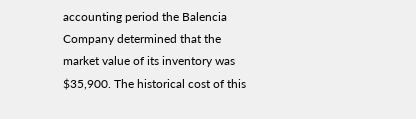accounting period the Balencia Company determined that the market value of its inventory was $35,900. The historical cost of this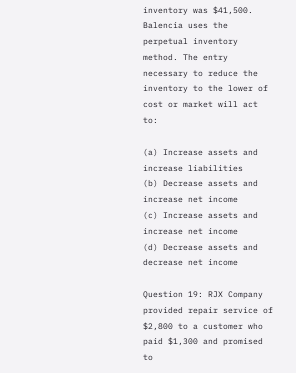inventory was $41,500. Balencia uses the perpetual inventory method. The entry necessary to reduce the inventory to the lower of cost or market will act to:

(a) Increase assets and increase liabilities
(b) Decrease assets and increase net income
(c) Increase assets and increase net income
(d) Decrease assets and decrease net income

Question 19: RJX Company provided repair service of $2,800 to a customer who paid $1,300 and promised to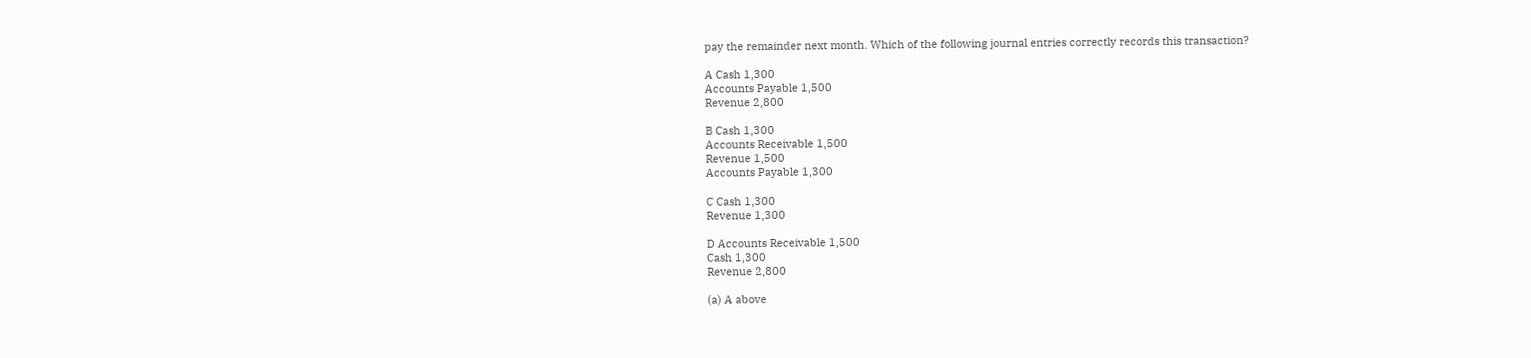pay the remainder next month. Which of the following journal entries correctly records this transaction?

A Cash 1,300
Accounts Payable 1,500
Revenue 2,800

B Cash 1,300
Accounts Receivable 1,500
Revenue 1,500
Accounts Payable 1,300

C Cash 1,300
Revenue 1,300

D Accounts Receivable 1,500
Cash 1,300
Revenue 2,800

(a) A above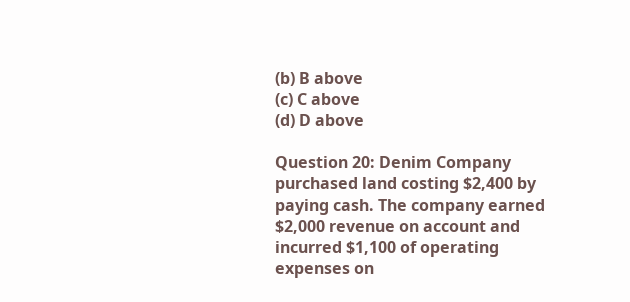(b) B above
(c) C above
(d) D above

Question 20: Denim Company purchased land costing $2,400 by paying cash. The company earned $2,000 revenue on account and incurred $1,100 of operating expenses on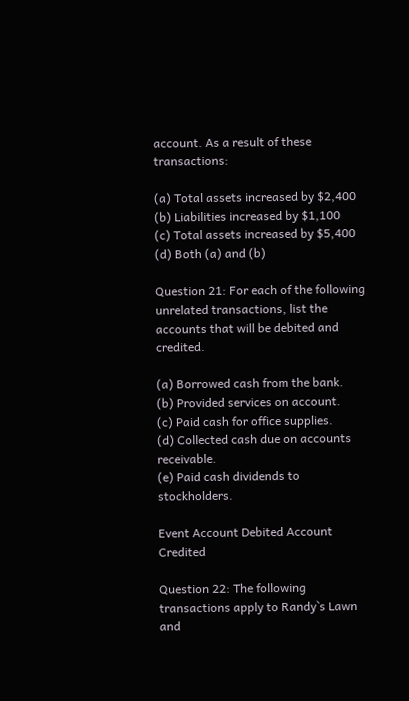account. As a result of these transactions:

(a) Total assets increased by $2,400
(b) Liabilities increased by $1,100
(c) Total assets increased by $5,400
(d) Both (a) and (b)

Question 21: For each of the following unrelated transactions, list the accounts that will be debited and credited.

(a) Borrowed cash from the bank.
(b) Provided services on account.
(c) Paid cash for office supplies.
(d) Collected cash due on accounts receivable.
(e) Paid cash dividends to stockholders.

Event Account Debited Account Credited

Question 22: The following transactions apply to Randy`s Lawn and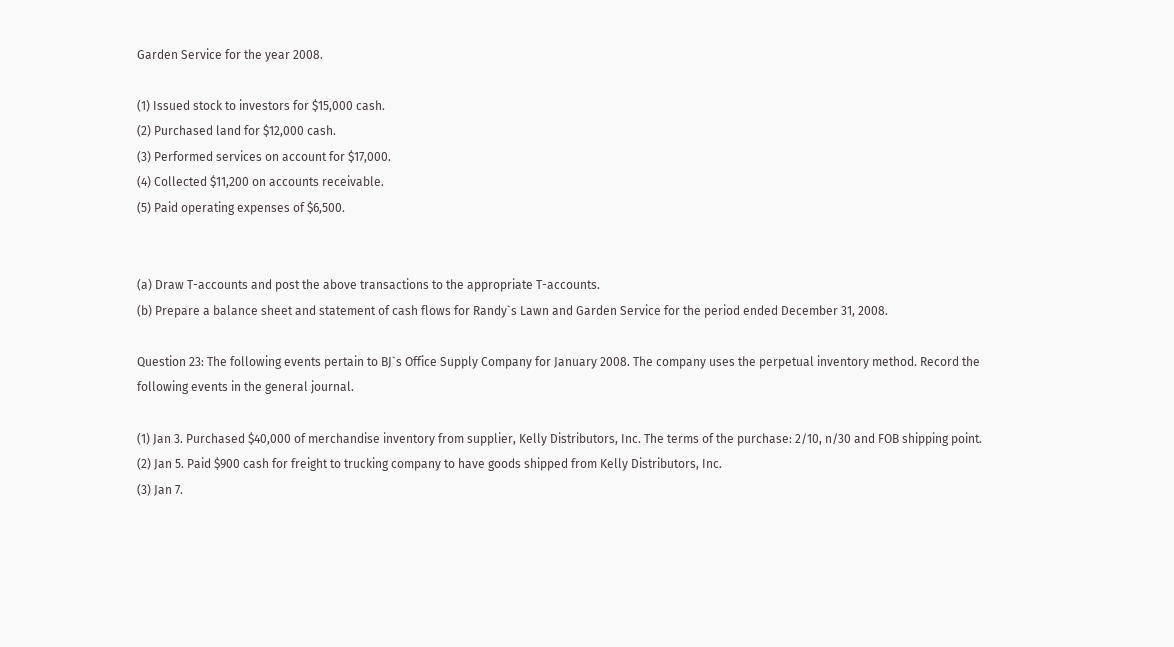Garden Service for the year 2008.

(1) Issued stock to investors for $15,000 cash.
(2) Purchased land for $12,000 cash.
(3) Performed services on account for $17,000.
(4) Collected $11,200 on accounts receivable.
(5) Paid operating expenses of $6,500.


(a) Draw T-accounts and post the above transactions to the appropriate T-accounts.
(b) Prepare a balance sheet and statement of cash flows for Randy`s Lawn and Garden Service for the period ended December 31, 2008.

Question 23: The following events pertain to BJ`s Office Supply Company for January 2008. The company uses the perpetual inventory method. Record the following events in the general journal.

(1) Jan 3. Purchased $40,000 of merchandise inventory from supplier, Kelly Distributors, Inc. The terms of the purchase: 2/10, n/30 and FOB shipping point.
(2) Jan 5. Paid $900 cash for freight to trucking company to have goods shipped from Kelly Distributors, Inc.
(3) Jan 7.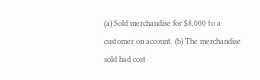(a) Sold merchandise for $8,000 to a customer on account. (b) The merchandise sold had cost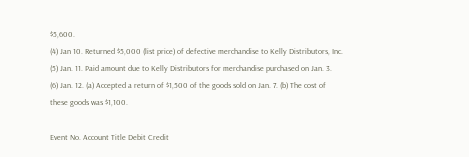$5,600.
(4) Jan 10. Returned $5,000 (list price) of defective merchandise to Kelly Distributors, Inc.
(5) Jan. 11. Paid amount due to Kelly Distributors for merchandise purchased on Jan. 3.
(6) Jan. 12. (a) Accepted a return of $1,500 of the goods sold on Jan. 7. (b) The cost of these goods was $1,100.

Event No. Account Title Debit Credit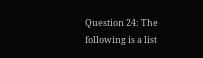Question 24: The following is a list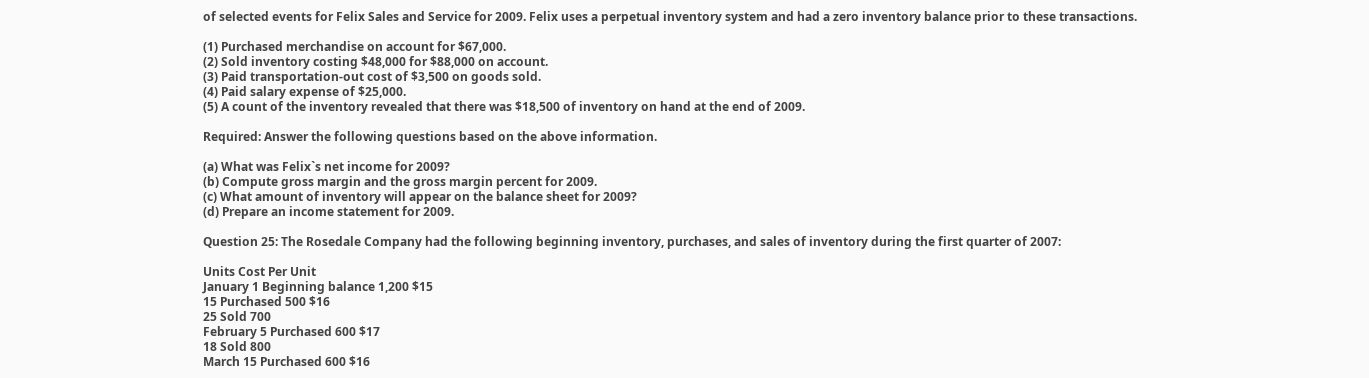of selected events for Felix Sales and Service for 2009. Felix uses a perpetual inventory system and had a zero inventory balance prior to these transactions.

(1) Purchased merchandise on account for $67,000.
(2) Sold inventory costing $48,000 for $88,000 on account.
(3) Paid transportation-out cost of $3,500 on goods sold.
(4) Paid salary expense of $25,000.
(5) A count of the inventory revealed that there was $18,500 of inventory on hand at the end of 2009.

Required: Answer the following questions based on the above information.

(a) What was Felix`s net income for 2009?
(b) Compute gross margin and the gross margin percent for 2009.
(c) What amount of inventory will appear on the balance sheet for 2009?
(d) Prepare an income statement for 2009.

Question 25: The Rosedale Company had the following beginning inventory, purchases, and sales of inventory during the first quarter of 2007:

Units Cost Per Unit
January 1 Beginning balance 1,200 $15
15 Purchased 500 $16
25 Sold 700
February 5 Purchased 600 $17
18 Sold 800
March 15 Purchased 600 $16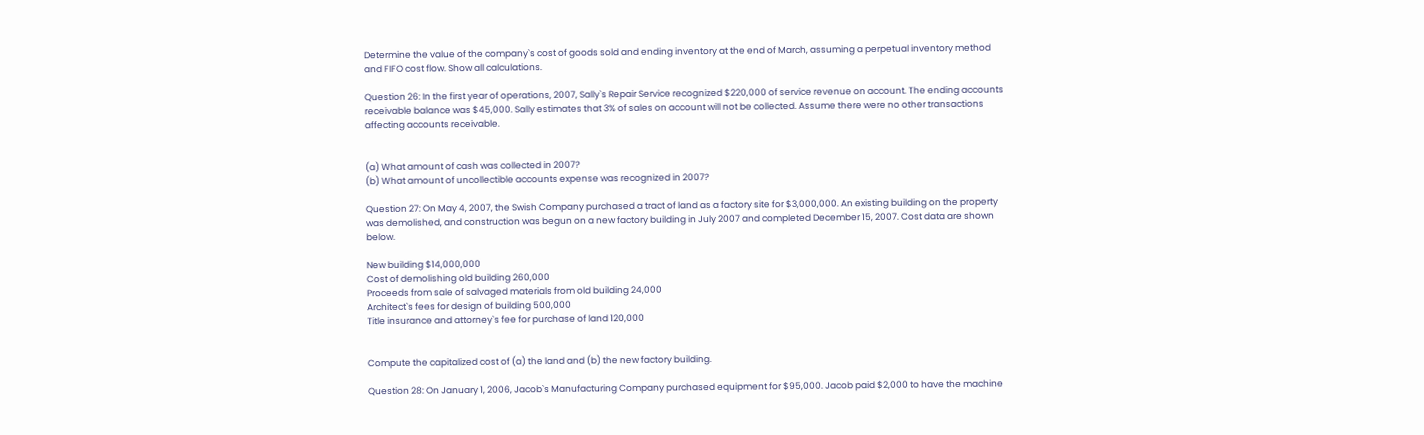Determine the value of the company`s cost of goods sold and ending inventory at the end of March, assuming a perpetual inventory method and FIFO cost flow. Show all calculations.

Question 26: In the first year of operations, 2007, Sally`s Repair Service recognized $220,000 of service revenue on account. The ending accounts receivable balance was $45,000. Sally estimates that 3% of sales on account will not be collected. Assume there were no other transactions affecting accounts receivable.


(a) What amount of cash was collected in 2007?
(b) What amount of uncollectible accounts expense was recognized in 2007?

Question 27: On May 4, 2007, the Swish Company purchased a tract of land as a factory site for $3,000,000. An existing building on the property was demolished, and construction was begun on a new factory building in July 2007 and completed December 15, 2007. Cost data are shown below.

New building $14,000,000
Cost of demolishing old building 260,000
Proceeds from sale of salvaged materials from old building 24,000
Architect`s fees for design of building 500,000
Title insurance and attorney`s fee for purchase of land 120,000


Compute the capitalized cost of (a) the land and (b) the new factory building.

Question 28: On January 1, 2006, Jacob`s Manufacturing Company purchased equipment for $95,000. Jacob paid $2,000 to have the machine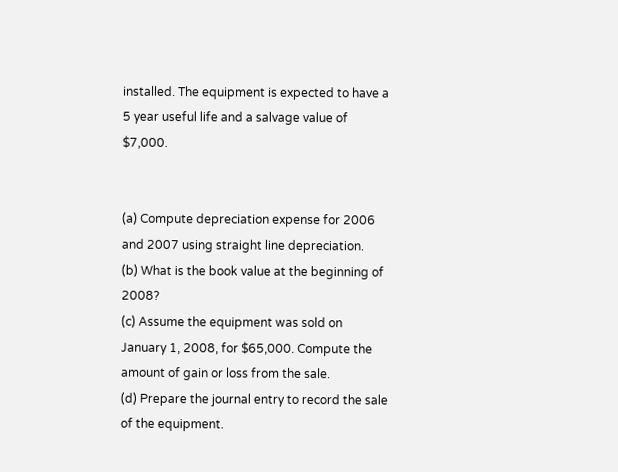installed. The equipment is expected to have a 5 year useful life and a salvage value of $7,000.


(a) Compute depreciation expense for 2006 and 2007 using straight line depreciation.
(b) What is the book value at the beginning of 2008?
(c) Assume the equipment was sold on January 1, 2008, for $65,000. Compute the amount of gain or loss from the sale.
(d) Prepare the journal entry to record the sale of the equipment.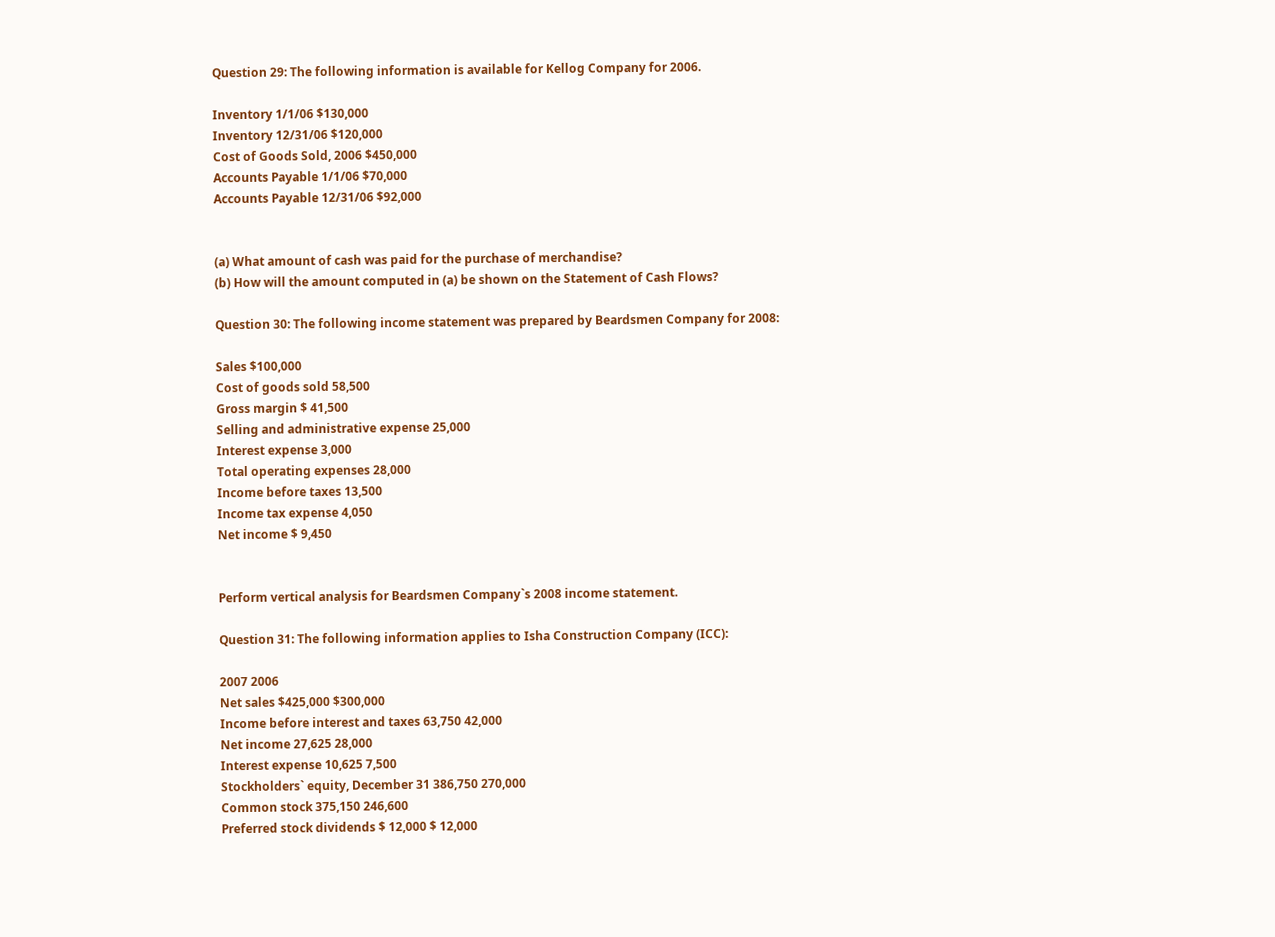Question 29: The following information is available for Kellog Company for 2006.

Inventory 1/1/06 $130,000
Inventory 12/31/06 $120,000
Cost of Goods Sold, 2006 $450,000
Accounts Payable 1/1/06 $70,000
Accounts Payable 12/31/06 $92,000


(a) What amount of cash was paid for the purchase of merchandise?
(b) How will the amount computed in (a) be shown on the Statement of Cash Flows?

Question 30: The following income statement was prepared by Beardsmen Company for 2008:

Sales $100,000
Cost of goods sold 58,500
Gross margin $ 41,500
Selling and administrative expense 25,000
Interest expense 3,000
Total operating expenses 28,000
Income before taxes 13,500
Income tax expense 4,050
Net income $ 9,450


Perform vertical analysis for Beardsmen Company`s 2008 income statement.

Question 31: The following information applies to Isha Construction Company (ICC):

2007 2006
Net sales $425,000 $300,000
Income before interest and taxes 63,750 42,000
Net income 27,625 28,000
Interest expense 10,625 7,500
Stockholders` equity, December 31 386,750 270,000
Common stock 375,150 246,600
Preferred stock dividends $ 12,000 $ 12,000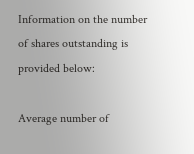Information on the number of shares outstanding is provided below:

Average number of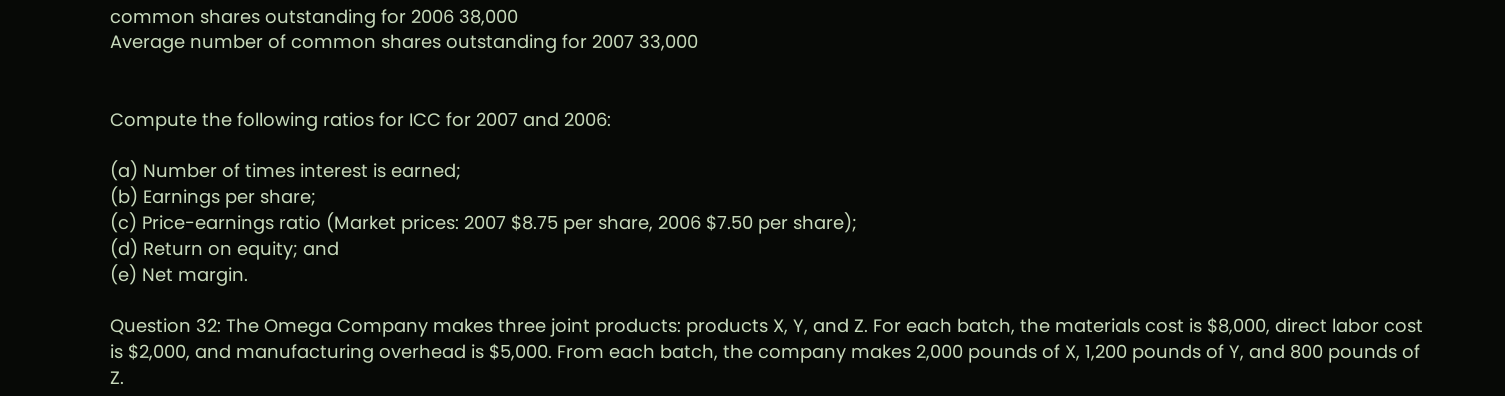common shares outstanding for 2006 38,000
Average number of common shares outstanding for 2007 33,000


Compute the following ratios for ICC for 2007 and 2006:

(a) Number of times interest is earned;
(b) Earnings per share;
(c) Price-earnings ratio (Market prices: 2007 $8.75 per share, 2006 $7.50 per share);
(d) Return on equity; and
(e) Net margin.

Question 32: The Omega Company makes three joint products: products X, Y, and Z. For each batch, the materials cost is $8,000, direct labor cost is $2,000, and manufacturing overhead is $5,000. From each batch, the company makes 2,000 pounds of X, 1,200 pounds of Y, and 800 pounds of Z.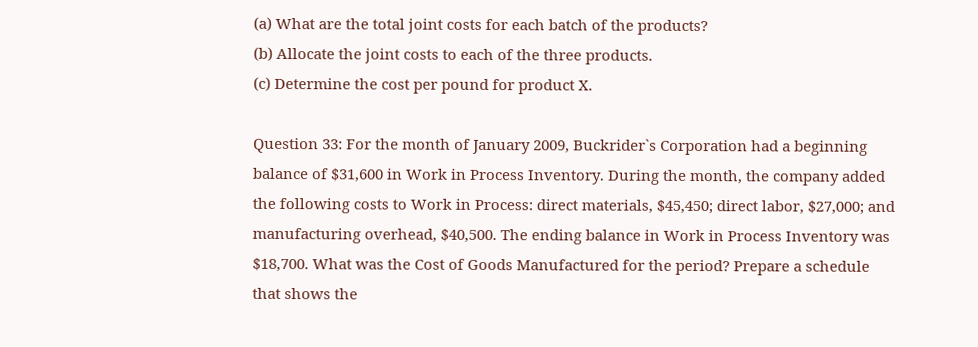(a) What are the total joint costs for each batch of the products?
(b) Allocate the joint costs to each of the three products.
(c) Determine the cost per pound for product X.

Question 33: For the month of January 2009, Buckrider`s Corporation had a beginning balance of $31,600 in Work in Process Inventory. During the month, the company added the following costs to Work in Process: direct materials, $45,450; direct labor, $27,000; and manufacturing overhead, $40,500. The ending balance in Work in Process Inventory was $18,700. What was the Cost of Goods Manufactured for the period? Prepare a schedule that shows the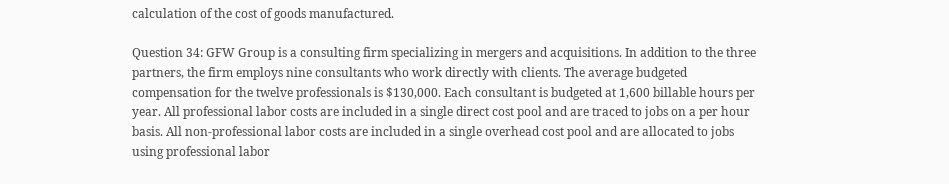calculation of the cost of goods manufactured.

Question 34: GFW Group is a consulting firm specializing in mergers and acquisitions. In addition to the three partners, the firm employs nine consultants who work directly with clients. The average budgeted compensation for the twelve professionals is $130,000. Each consultant is budgeted at 1,600 billable hours per year. All professional labor costs are included in a single direct cost pool and are traced to jobs on a per hour basis. All non-professional labor costs are included in a single overhead cost pool and are allocated to jobs using professional labor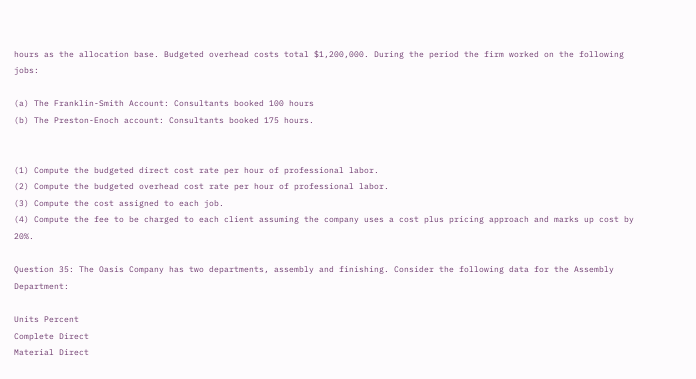hours as the allocation base. Budgeted overhead costs total $1,200,000. During the period the firm worked on the following jobs:

(a) The Franklin-Smith Account: Consultants booked 100 hours
(b) The Preston-Enoch account: Consultants booked 175 hours.


(1) Compute the budgeted direct cost rate per hour of professional labor.
(2) Compute the budgeted overhead cost rate per hour of professional labor.
(3) Compute the cost assigned to each job.
(4) Compute the fee to be charged to each client assuming the company uses a cost plus pricing approach and marks up cost by 20%.

Question 35: The Oasis Company has two departments, assembly and finishing. Consider the following data for the Assembly Department:

Units Percent
Complete Direct
Material Direct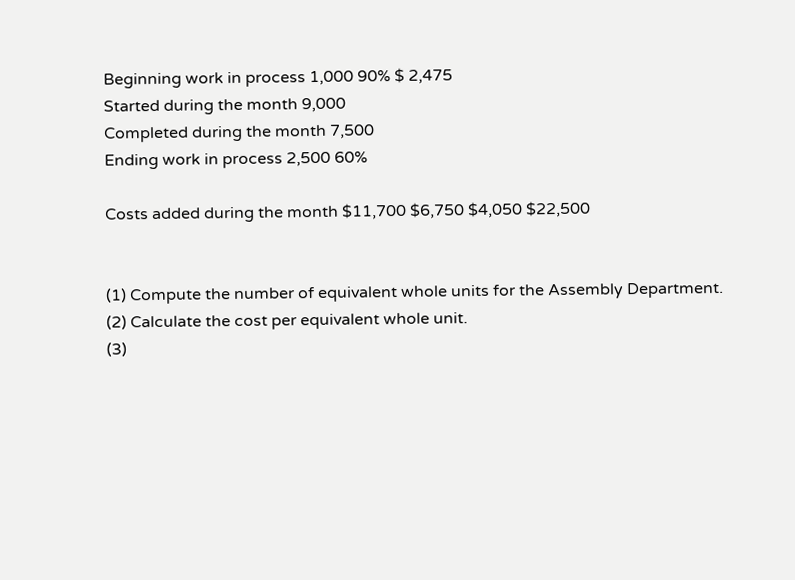Beginning work in process 1,000 90% $ 2,475
Started during the month 9,000
Completed during the month 7,500
Ending work in process 2,500 60%

Costs added during the month $11,700 $6,750 $4,050 $22,500


(1) Compute the number of equivalent whole units for the Assembly Department.
(2) Calculate the cost per equivalent whole unit.
(3)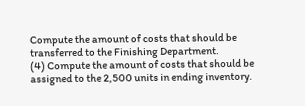Compute the amount of costs that should be transferred to the Finishing Department.
(4) Compute the amount of costs that should be assigned to the 2,500 units in ending inventory.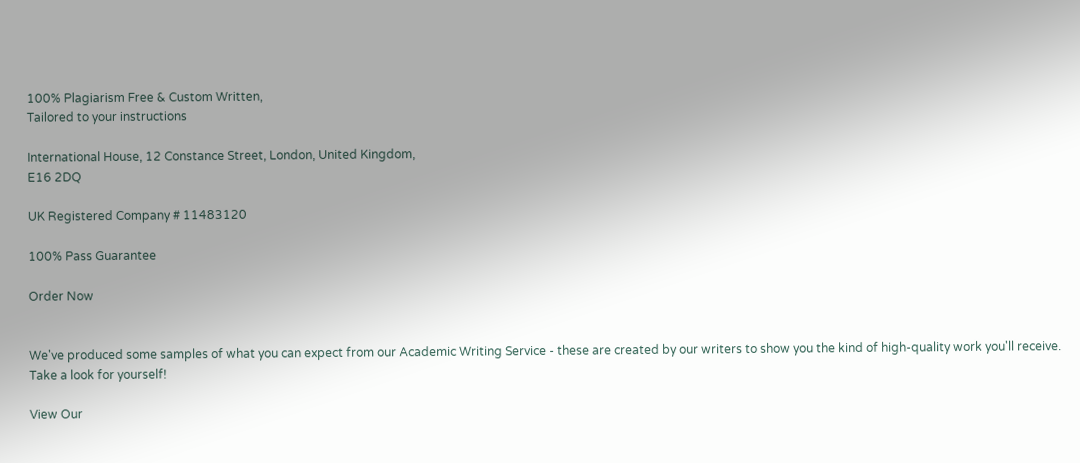100% Plagiarism Free & Custom Written,
Tailored to your instructions

International House, 12 Constance Street, London, United Kingdom,
E16 2DQ

UK Registered Company # 11483120

100% Pass Guarantee

Order Now


We've produced some samples of what you can expect from our Academic Writing Service - these are created by our writers to show you the kind of high-quality work you'll receive. Take a look for yourself!

View Our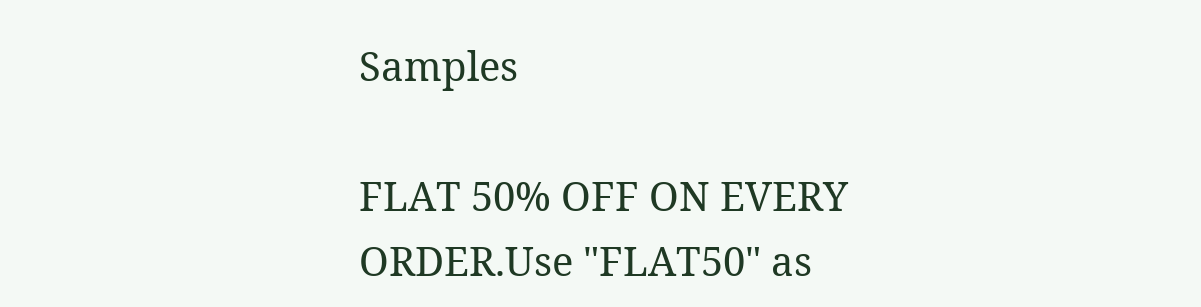Samples

FLAT 50% OFF ON EVERY ORDER.Use "FLAT50" as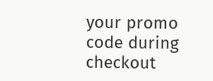your promo code during checkout